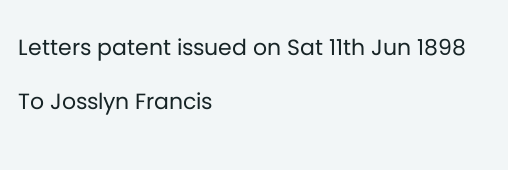Letters patent issued on Sat 11th Jun 1898

To Josslyn Francis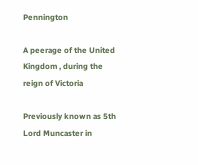Pennington

A peerage of the United Kingdom , during the reign of Victoria

Previously known as 5th Lord Muncaster in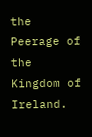the Peerage of the Kingdom of Ireland.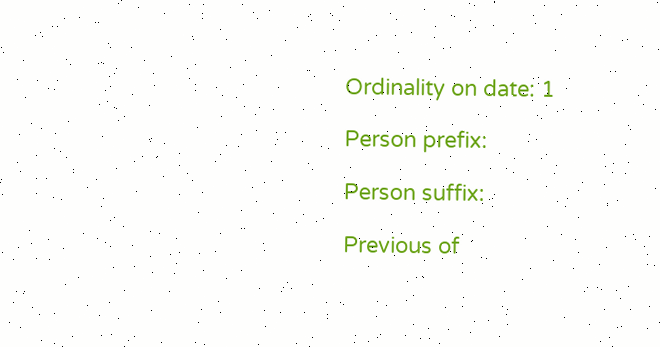Ordinality on date: 1

Person prefix:

Person suffix:

Previous of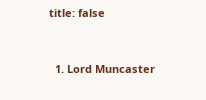title: false


  1. Lord Muncaster